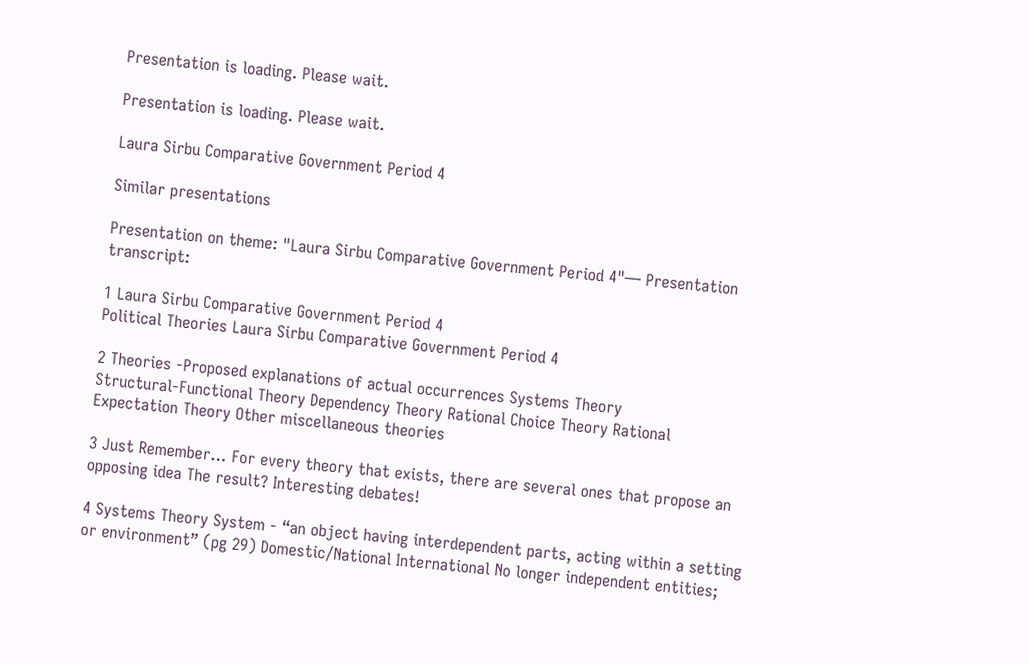Presentation is loading. Please wait.

Presentation is loading. Please wait.

Laura Sirbu Comparative Government Period 4

Similar presentations

Presentation on theme: "Laura Sirbu Comparative Government Period 4"— Presentation transcript:

1 Laura Sirbu Comparative Government Period 4
Political Theories Laura Sirbu Comparative Government Period 4

2 Theories -Proposed explanations of actual occurrences Systems Theory
Structural-Functional Theory Dependency Theory Rational Choice Theory Rational Expectation Theory Other miscellaneous theories

3 Just Remember… For every theory that exists, there are several ones that propose an opposing idea The result? Interesting debates!

4 Systems Theory System - “an object having interdependent parts, acting within a setting or environment” (pg 29) Domestic/National International No longer independent entities;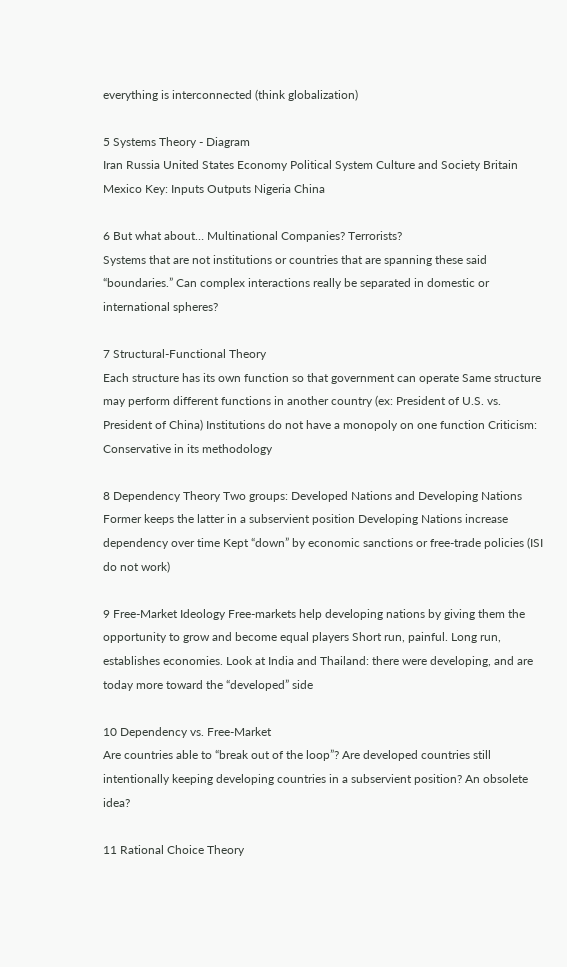everything is interconnected (think globalization)

5 Systems Theory - Diagram
Iran Russia United States Economy Political System Culture and Society Britain Mexico Key: Inputs Outputs Nigeria China

6 But what about… Multinational Companies? Terrorists?
Systems that are not institutions or countries that are spanning these said “boundaries.” Can complex interactions really be separated in domestic or international spheres?

7 Structural-Functional Theory
Each structure has its own function so that government can operate Same structure may perform different functions in another country (ex: President of U.S. vs. President of China) Institutions do not have a monopoly on one function Criticism: Conservative in its methodology

8 Dependency Theory Two groups: Developed Nations and Developing Nations
Former keeps the latter in a subservient position Developing Nations increase dependency over time Kept “down” by economic sanctions or free-trade policies (ISI do not work)

9 Free-Market Ideology Free-markets help developing nations by giving them the opportunity to grow and become equal players Short run, painful. Long run, establishes economies. Look at India and Thailand: there were developing, and are today more toward the “developed” side

10 Dependency vs. Free-Market
Are countries able to “break out of the loop”? Are developed countries still intentionally keeping developing countries in a subservient position? An obsolete idea?

11 Rational Choice Theory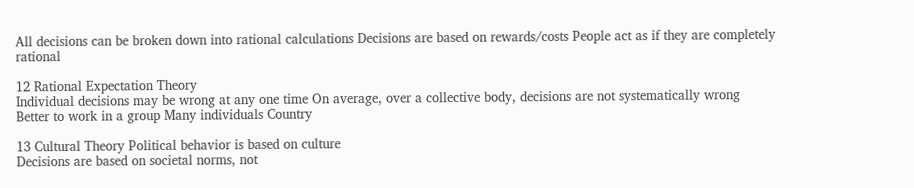All decisions can be broken down into rational calculations Decisions are based on rewards/costs People act as if they are completely rational

12 Rational Expectation Theory
Individual decisions may be wrong at any one time On average, over a collective body, decisions are not systematically wrong Better to work in a group Many individuals Country

13 Cultural Theory Political behavior is based on culture
Decisions are based on societal norms, not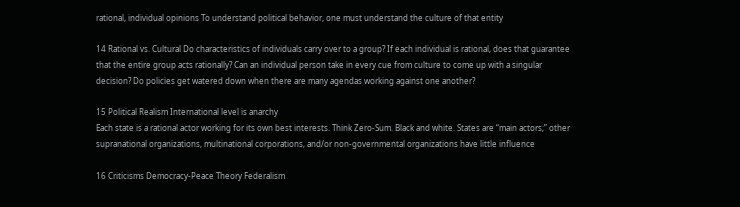rational, individual opinions To understand political behavior, one must understand the culture of that entity

14 Rational vs. Cultural Do characteristics of individuals carry over to a group? If each individual is rational, does that guarantee that the entire group acts rationally? Can an individual person take in every cue from culture to come up with a singular decision? Do policies get watered down when there are many agendas working against one another?

15 Political Realism International level is anarchy
Each state is a rational actor working for its own best interests. Think Zero-Sum. Black and white. States are “main actors;” other supranational organizations, multinational corporations, and/or non-governmental organizations have little influence

16 Criticisms Democracy-Peace Theory Federalism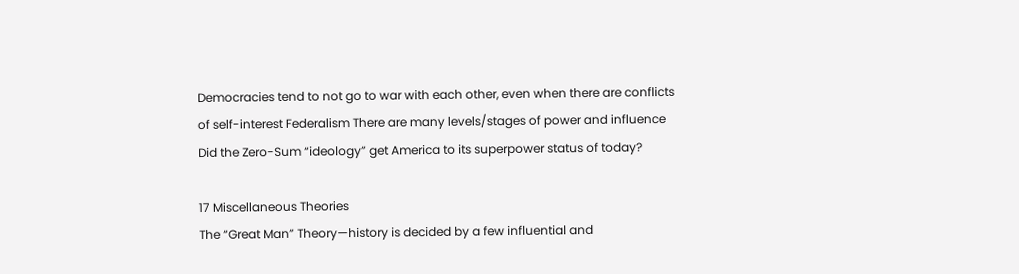Democracies tend to not go to war with each other, even when there are conflicts of self-interest Federalism There are many levels/stages of power and influence Did the Zero-Sum “ideology” get America to its superpower status of today?

17 Miscellaneous Theories
The “Great Man” Theory—history is decided by a few influential and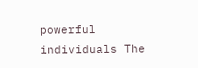powerful individuals The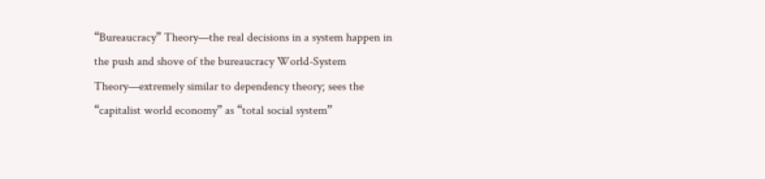“Bureaucracy” Theory—the real decisions in a system happen in the push and shove of the bureaucracy World-System Theory—extremely similar to dependency theory; sees the “capitalist world economy” as “total social system”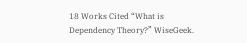18 Works Cited “What is Dependency Theory?” WiseGeek.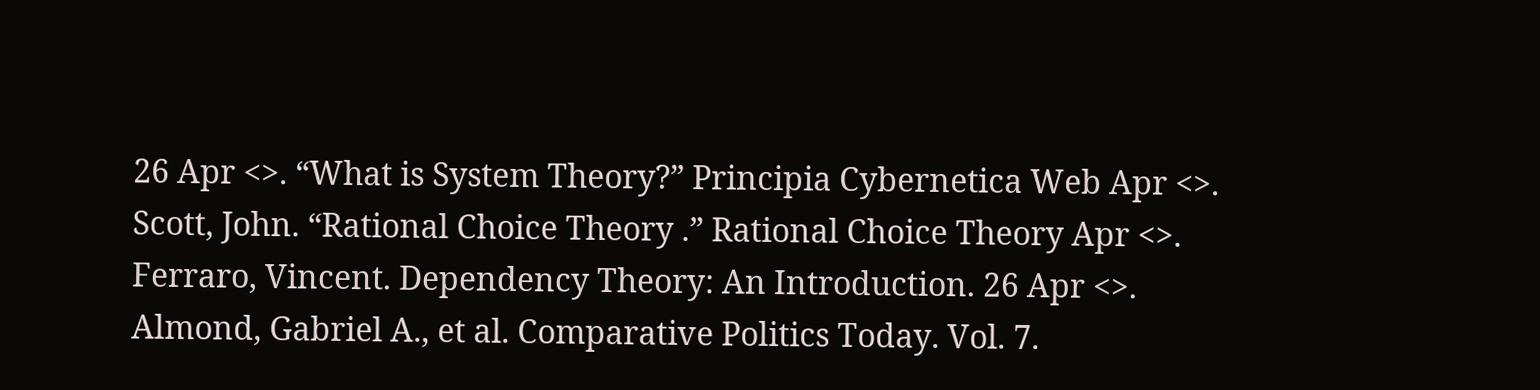26 Apr <>. “What is System Theory?” Principia Cybernetica Web Apr <>. Scott, John. “Rational Choice Theory .” Rational Choice Theory Apr <>. Ferraro, Vincent. Dependency Theory: An Introduction. 26 Apr <>. Almond, Gabriel A., et al. Comparative Politics Today. Vol. 7.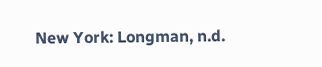New York: Longman, n.d.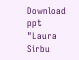Download ppt "Laura Sirbu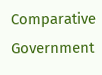Comparative Government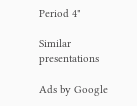Period 4"

Similar presentations

Ads by Google